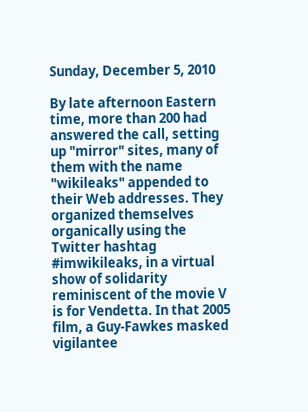Sunday, December 5, 2010

By late afternoon Eastern time, more than 200 had answered the call, setting up "mirror" sites, many of them with the name "wikileaks" appended to their Web addresses. They organized themselves organically using the Twitter hashtag #imwikileaks, in a virtual show of solidarity reminiscent of the movie V is for Vendetta. In that 2005 film, a Guy-Fawkes masked vigilantee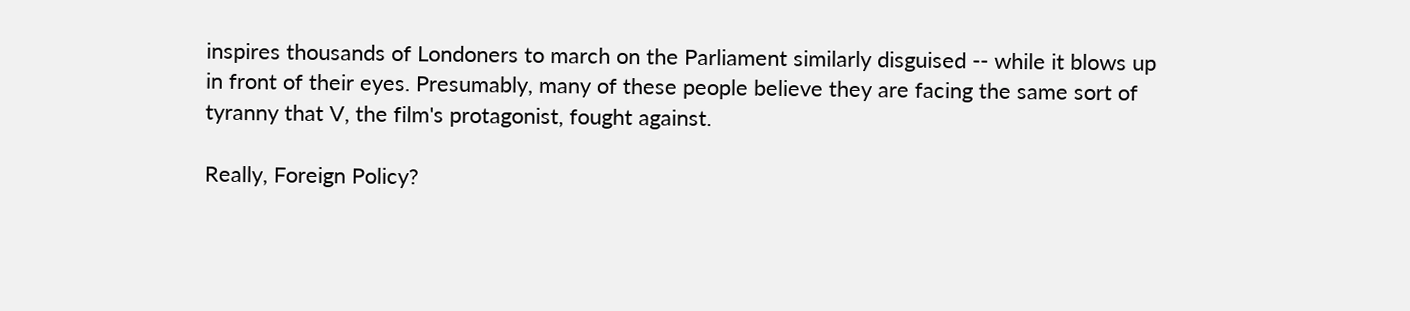inspires thousands of Londoners to march on the Parliament similarly disguised -- while it blows up in front of their eyes. Presumably, many of these people believe they are facing the same sort of tyranny that V, the film's protagonist, fought against.

Really, Foreign Policy?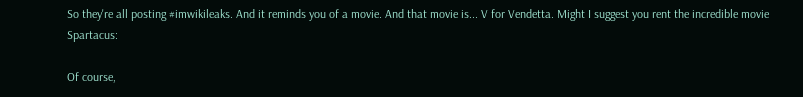So they're all posting #imwikileaks. And it reminds you of a movie. And that movie is... V for Vendetta. Might I suggest you rent the incredible movie Spartacus:

Of course,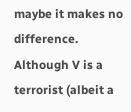maybe it makes no difference. Although V is a terrorist (albeit a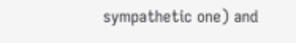sympathetic one) and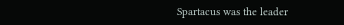Spartacus was the leader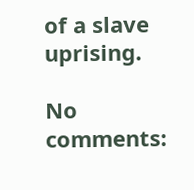of a slave uprising.

No comments: